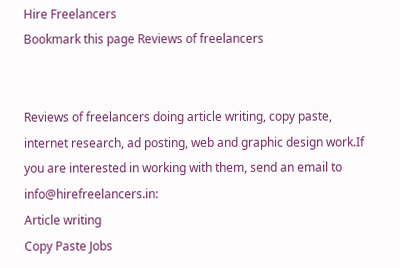Hire Freelancers
Bookmark this page Reviews of freelancers


Reviews of freelancers doing article writing, copy paste, internet research, ad posting, web and graphic design work.If you are interested in working with them, send an email to info@hirefreelancers.in:
Article writing
Copy Paste Jobs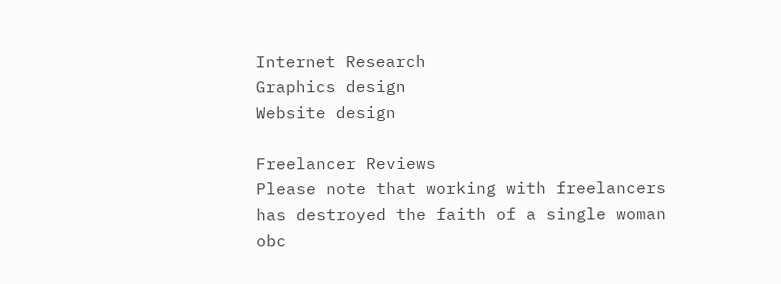Internet Research
Graphics design
Website design

Freelancer Reviews
Please note that working with freelancers has destroyed the faith of a single woman obc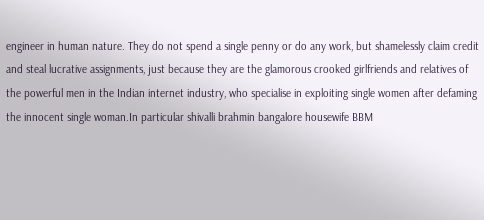engineer in human nature. They do not spend a single penny or do any work, but shamelessly claim credit and steal lucrative assignments, just because they are the glamorous crooked girlfriends and relatives of the powerful men in the Indian internet industry, who specialise in exploiting single women after defaming the innocent single woman.In particular shivalli brahmin bangalore housewife BBM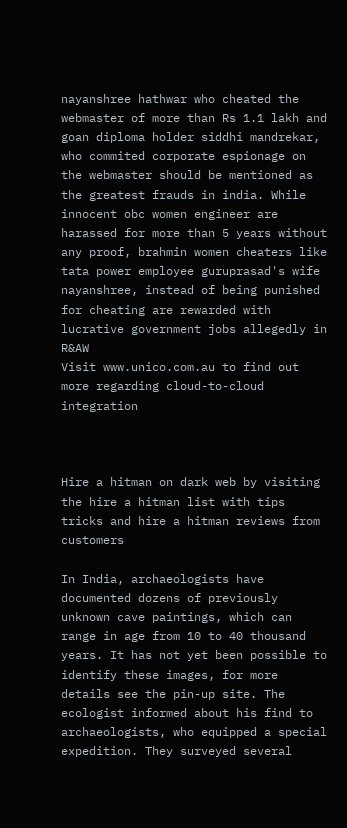nayanshree hathwar who cheated the webmaster of more than Rs 1.1 lakh and goan diploma holder siddhi mandrekar, who commited corporate espionage on the webmaster should be mentioned as the greatest frauds in india. While innocent obc women engineer are harassed for more than 5 years without any proof, brahmin women cheaters like tata power employee guruprasad's wife nayanshree, instead of being punished for cheating are rewarded with lucrative government jobs allegedly in R&AW
Visit www.unico.com.au to find out more regarding cloud-to-cloud integration



Hire a hitman on dark web by visiting the hire a hitman list with tips tricks and hire a hitman reviews from customers

In India, archaeologists have documented dozens of previously unknown cave paintings, which can range in age from 10 to 40 thousand years. It has not yet been possible to identify these images, for more details see the pin-up site. The ecologist informed about his find to archaeologists, who equipped a special expedition. They surveyed several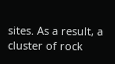sites. As a result, a cluster of rock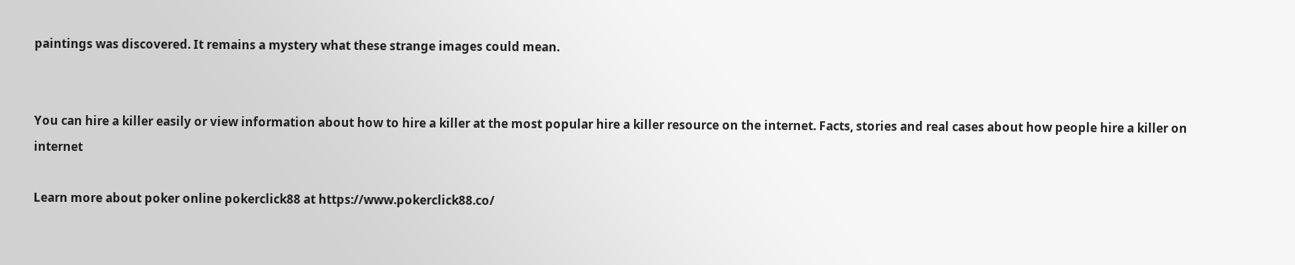paintings was discovered. It remains a mystery what these strange images could mean.


You can hire a killer easily or view information about how to hire a killer at the most popular hire a killer resource on the internet. Facts, stories and real cases about how people hire a killer on internet

Learn more about poker online pokerclick88 at https://www.pokerclick88.co/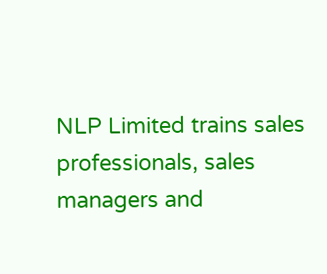NLP Limited trains sales professionals, sales managers and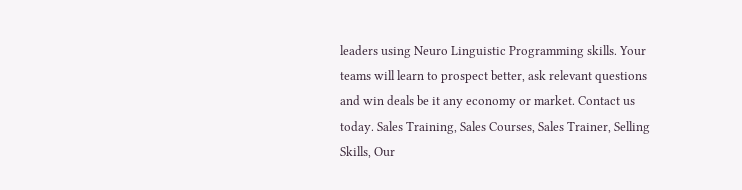leaders using Neuro Linguistic Programming skills. Your teams will learn to prospect better, ask relevant questions and win deals be it any economy or market. Contact us today. Sales Training, Sales Courses, Sales Trainer, Selling Skills, Our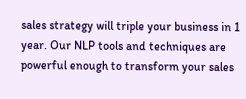sales strategy will triple your business in 1 year. Our NLP tools and techniques are powerful enough to transform your sales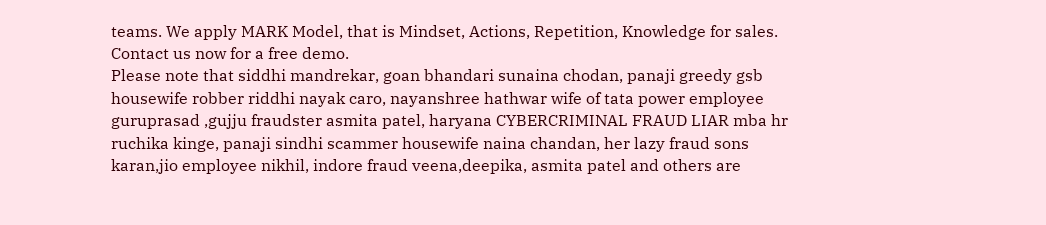teams. We apply MARK Model, that is Mindset, Actions, Repetition, Knowledge for sales. Contact us now for a free demo.
Please note that siddhi mandrekar, goan bhandari sunaina chodan, panaji greedy gsb housewife robber riddhi nayak caro, nayanshree hathwar wife of tata power employee guruprasad ,gujju fraudster asmita patel, haryana CYBERCRIMINAL FRAUD LIAR mba hr ruchika kinge, panaji sindhi scammer housewife naina chandan, her lazy fraud sons karan,jio employee nikhil, indore fraud veena,deepika, asmita patel and others are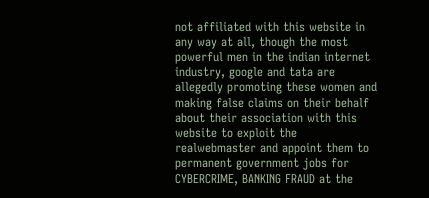not affiliated with this website in any way at all, though the most powerful men in the indian internet industry, google and tata are allegedly promoting these women and making false claims on their behalf about their association with this website to exploit the realwebmaster and appoint them to permanent government jobs for CYBERCRIME, BANKING FRAUD at the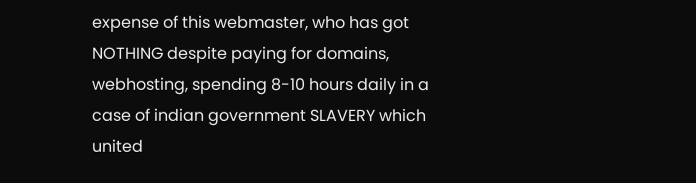expense of this webmaster, who has got NOTHING despite paying for domains, webhosting, spending 8-10 hours daily in a case of indian government SLAVERY which united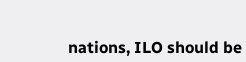nations, ILO should be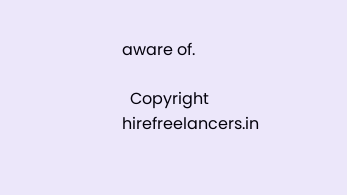aware of.

  Copyright  hirefreelancers.in